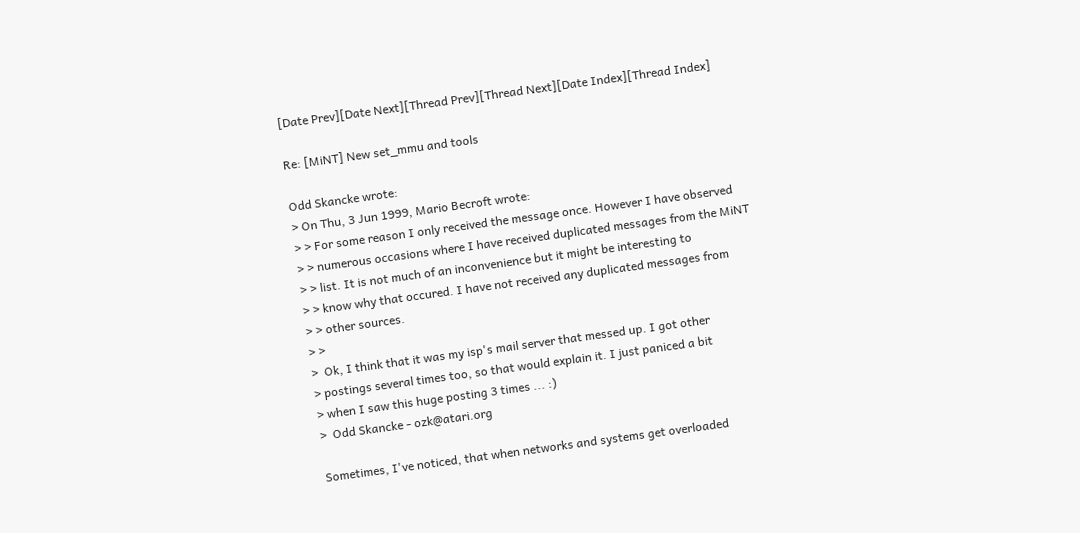[Date Prev][Date Next][Thread Prev][Thread Next][Date Index][Thread Index]

Re: [MiNT] New set_mmu and tools

Odd Skancke wrote:
> On Thu, 3 Jun 1999, Mario Becroft wrote:
> > For some reason I only received the message once. However I have observed
> > numerous occasions where I have received duplicated messages from the MiNT
> > list. It is not much of an inconvenience but it might be interesting to
> > know why that occured. I have not received any duplicated messages from
> > other sources.
> >
>  Ok, I think that it was my isp's mail server that messed up. I got other
> postings several times too, so that would explain it. I just paniced a bit
> when I saw this huge posting 3 times ... :)
>  Odd Skancke - ozk@atari.org

Sometimes, I've noticed, that when networks and systems get overloaded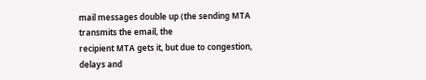mail messages double up (the sending MTA transmits the email, the
recipient MTA gets it, but due to congestion, delays and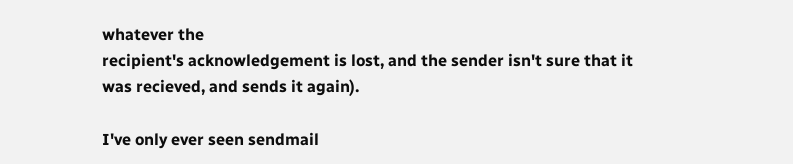whatever the
recipient's acknowledgement is lost, and the sender isn't sure that it
was recieved, and sends it again).

I've only ever seen sendmail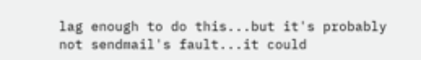lag enough to do this...but it's probably
not sendmail's fault...it could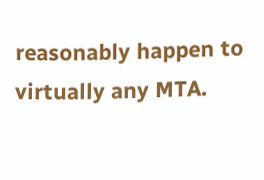reasonably happen to virtually any MTA.